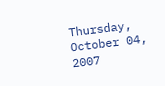Thursday, October 04, 2007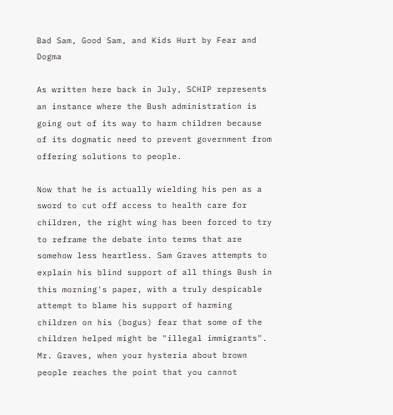Bad Sam, Good Sam, and Kids Hurt by Fear and Dogma

As written here back in July, SCHIP represents an instance where the Bush administration is going out of its way to harm children because of its dogmatic need to prevent government from offering solutions to people.

Now that he is actually wielding his pen as a sword to cut off access to health care for children, the right wing has been forced to try to reframe the debate into terms that are somehow less heartless. Sam Graves attempts to explain his blind support of all things Bush in this morning's paper, with a truly despicable attempt to blame his support of harming children on his (bogus) fear that some of the children helped might be "illegal immigrants". Mr. Graves, when your hysteria about brown people reaches the point that you cannot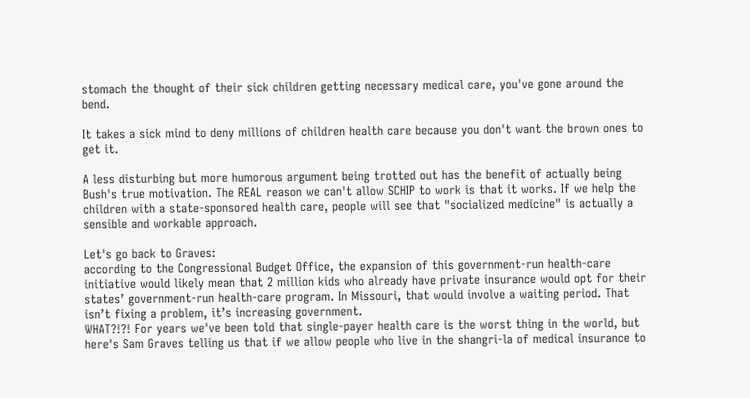stomach the thought of their sick children getting necessary medical care, you've gone around the bend.

It takes a sick mind to deny millions of children health care because you don't want the brown ones to get it.

A less disturbing but more humorous argument being trotted out has the benefit of actually being Bush's true motivation. The REAL reason we can't allow SCHIP to work is that it works. If we help the children with a state-sponsored health care, people will see that "socialized medicine" is actually a sensible and workable approach.

Let's go back to Graves:
according to the Congressional Budget Office, the expansion of this government-run health-care initiative would likely mean that 2 million kids who already have private insurance would opt for their states’ government-run health-care program. In Missouri, that would involve a waiting period. That isn’t fixing a problem, it’s increasing government.
WHAT?!?! For years we've been told that single-payer health care is the worst thing in the world, but here's Sam Graves telling us that if we allow people who live in the shangri-la of medical insurance to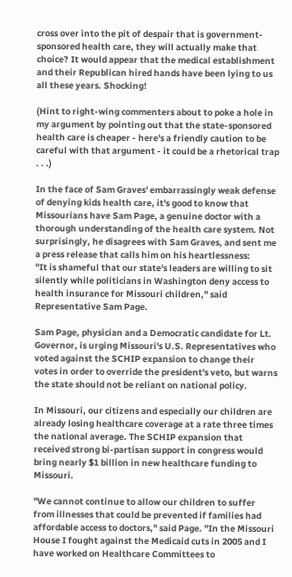cross over into the pit of despair that is government-sponsored health care, they will actually make that choice? It would appear that the medical establishment and their Republican hired hands have been lying to us all these years. Shocking!

(Hint to right-wing commenters about to poke a hole in my argument by pointing out that the state-sponsored health care is cheaper - here's a friendly caution to be careful with that argument - it could be a rhetorical trap . . .)

In the face of Sam Graves' embarrassingly weak defense of denying kids health care, it's good to know that Missourians have Sam Page, a genuine doctor with a thorough understanding of the health care system. Not surprisingly, he disagrees with Sam Graves, and sent me a press release that calls him on his heartlessness:
"It is shameful that our state's leaders are willing to sit silently while politicians in Washington deny access to health insurance for Missouri children," said Representative Sam Page.

Sam Page, physician and a Democratic candidate for Lt. Governor, is urging Missouri's U.S. Representatives who voted against the SCHIP expansion to change their votes in order to override the president's veto, but warns the state should not be reliant on national policy.

In Missouri, our citizens and especially our children are already losing healthcare coverage at a rate three times the national average. The SCHIP expansion that received strong bi-partisan support in congress would bring nearly $1 billion in new healthcare funding to Missouri.

"We cannot continue to allow our children to suffer from illnesses that could be prevented if families had affordable access to doctors," said Page. "In the Missouri House I fought against the Medicaid cuts in 2005 and I have worked on Healthcare Committees to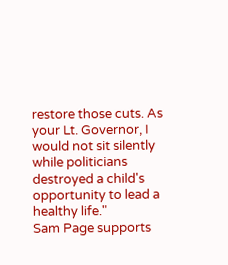restore those cuts. As your Lt. Governor, I would not sit silently while politicians destroyed a child's opportunity to lead a healthy life."
Sam Page supports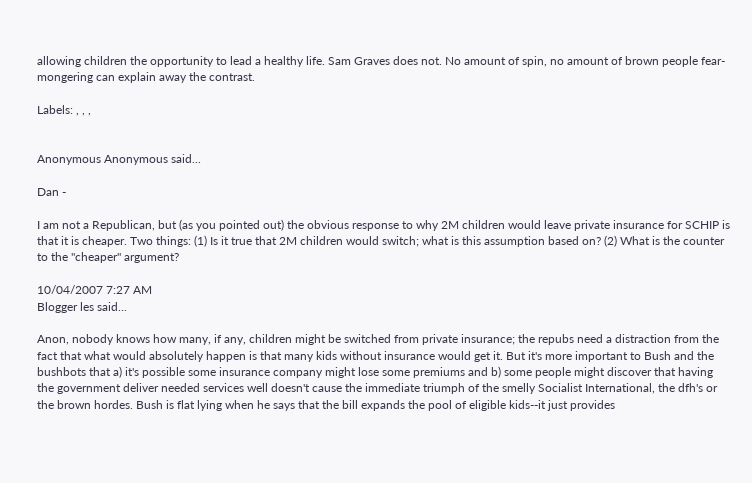allowing children the opportunity to lead a healthy life. Sam Graves does not. No amount of spin, no amount of brown people fear-mongering can explain away the contrast.

Labels: , , ,


Anonymous Anonymous said...

Dan -

I am not a Republican, but (as you pointed out) the obvious response to why 2M children would leave private insurance for SCHIP is that it is cheaper. Two things: (1) Is it true that 2M children would switch; what is this assumption based on? (2) What is the counter to the "cheaper" argument?

10/04/2007 7:27 AM
Blogger les said...

Anon, nobody knows how many, if any, children might be switched from private insurance; the repubs need a distraction from the fact that what would absolutely happen is that many kids without insurance would get it. But it's more important to Bush and the bushbots that a) it's possible some insurance company might lose some premiums and b) some people might discover that having the government deliver needed services well doesn't cause the immediate triumph of the smelly Socialist International, the dfh's or the brown hordes. Bush is flat lying when he says that the bill expands the pool of eligible kids--it just provides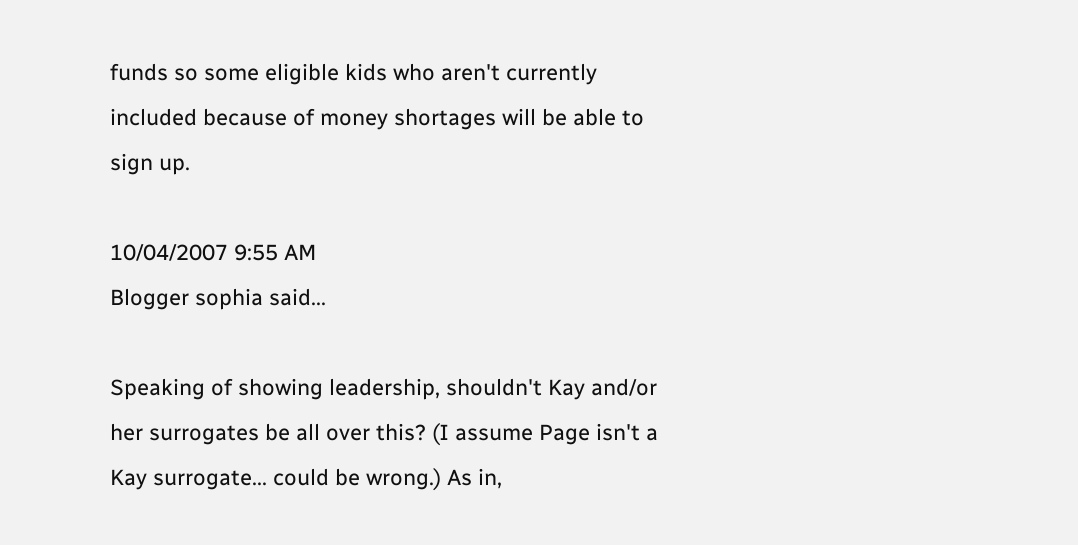funds so some eligible kids who aren't currently included because of money shortages will be able to sign up.

10/04/2007 9:55 AM
Blogger sophia said...

Speaking of showing leadership, shouldn't Kay and/or her surrogates be all over this? (I assume Page isn't a Kay surrogate... could be wrong.) As in,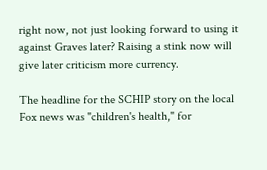right now, not just looking forward to using it against Graves later? Raising a stink now will give later criticism more currency.

The headline for the SCHIP story on the local Fox news was "children's health," for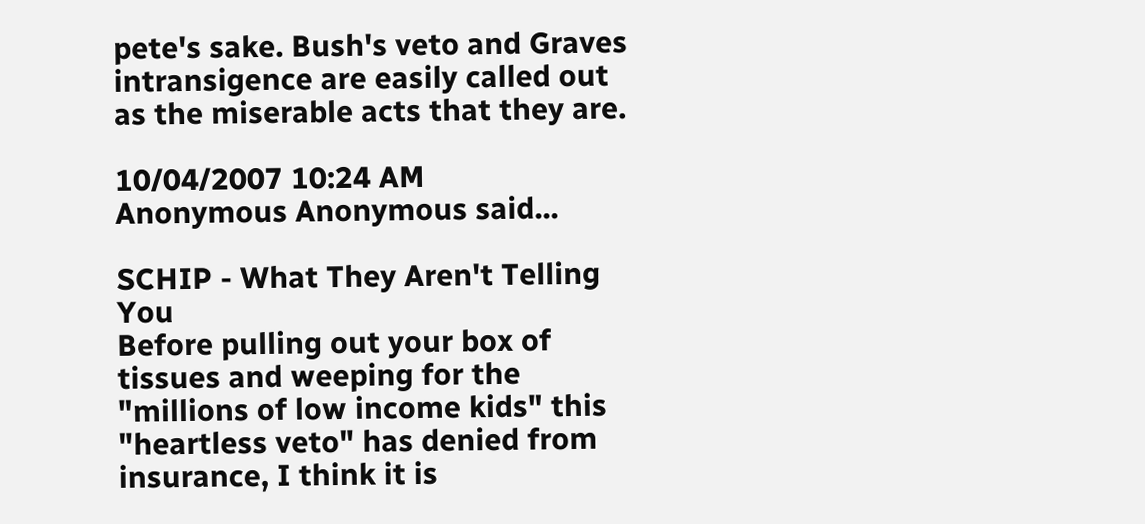pete's sake. Bush's veto and Graves intransigence are easily called out as the miserable acts that they are.

10/04/2007 10:24 AM
Anonymous Anonymous said...

SCHIP - What They Aren't Telling You
Before pulling out your box of tissues and weeping for the "millions of low income kids" this "heartless veto" has denied from insurance, I think it is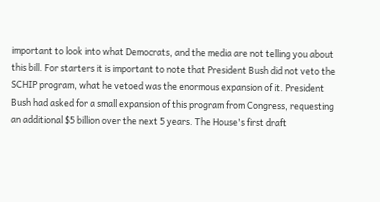important to look into what Democrats, and the media are not telling you about this bill. For starters it is important to note that President Bush did not veto the SCHIP program, what he vetoed was the enormous expansion of it. President Bush had asked for a small expansion of this program from Congress, requesting an additional $5 billion over the next 5 years. The House's first draft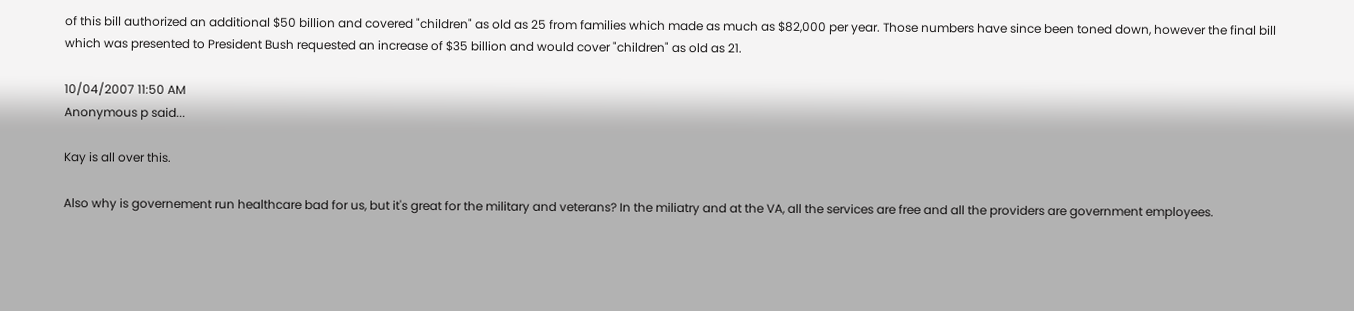of this bill authorized an additional $50 billion and covered "children" as old as 25 from families which made as much as $82,000 per year. Those numbers have since been toned down, however the final bill which was presented to President Bush requested an increase of $35 billion and would cover "children" as old as 21.

10/04/2007 11:50 AM
Anonymous p said...

Kay is all over this.

Also why is governement run healthcare bad for us, but it's great for the military and veterans? In the miliatry and at the VA, all the services are free and all the providers are government employees.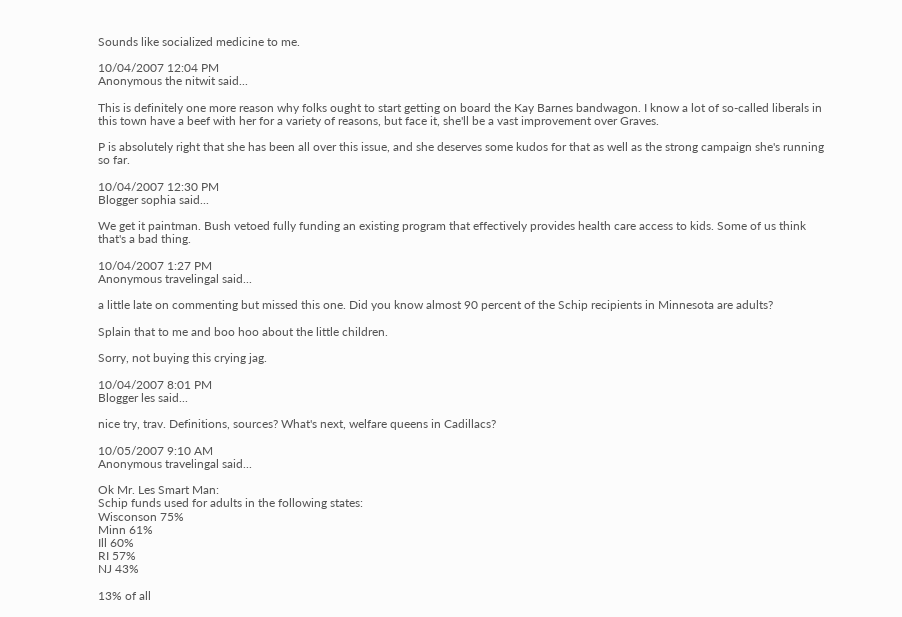Sounds like socialized medicine to me.

10/04/2007 12:04 PM
Anonymous the nitwit said...

This is definitely one more reason why folks ought to start getting on board the Kay Barnes bandwagon. I know a lot of so-called liberals in this town have a beef with her for a variety of reasons, but face it, she'll be a vast improvement over Graves.

P is absolutely right that she has been all over this issue, and she deserves some kudos for that as well as the strong campaign she's running so far.

10/04/2007 12:30 PM
Blogger sophia said...

We get it paintman. Bush vetoed fully funding an existing program that effectively provides health care access to kids. Some of us think that's a bad thing.

10/04/2007 1:27 PM
Anonymous travelingal said...

a little late on commenting but missed this one. Did you know almost 90 percent of the Schip recipients in Minnesota are adults?

Splain that to me and boo hoo about the little children.

Sorry, not buying this crying jag.

10/04/2007 8:01 PM
Blogger les said...

nice try, trav. Definitions, sources? What's next, welfare queens in Cadillacs?

10/05/2007 9:10 AM
Anonymous travelingal said...

Ok Mr. Les Smart Man:
Schip funds used for adults in the following states:
Wisconson 75%
Minn 61%
Ill 60%
RI 57%
NJ 43%

13% of all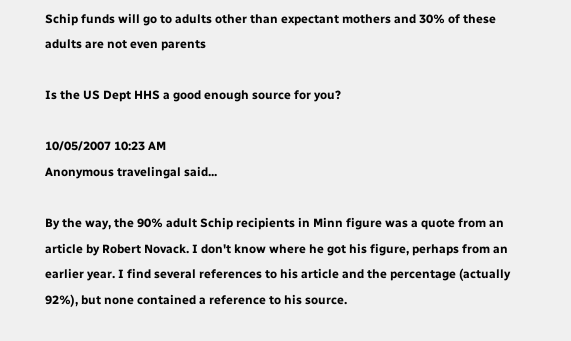Schip funds will go to adults other than expectant mothers and 30% of these adults are not even parents

Is the US Dept HHS a good enough source for you?

10/05/2007 10:23 AM
Anonymous travelingal said...

By the way, the 90% adult Schip recipients in Minn figure was a quote from an article by Robert Novack. I don't know where he got his figure, perhaps from an earlier year. I find several references to his article and the percentage (actually 92%), but none contained a reference to his source.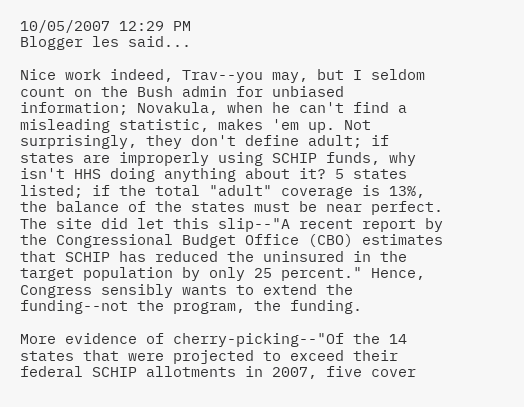10/05/2007 12:29 PM
Blogger les said...

Nice work indeed, Trav--you may, but I seldom count on the Bush admin for unbiased information; Novakula, when he can't find a misleading statistic, makes 'em up. Not surprisingly, they don't define adult; if states are improperly using SCHIP funds, why isn't HHS doing anything about it? 5 states listed; if the total "adult" coverage is 13%, the balance of the states must be near perfect. The site did let this slip--"A recent report by the Congressional Budget Office (CBO) estimates that SCHIP has reduced the uninsured in the target population by only 25 percent." Hence, Congress sensibly wants to extend the funding--not the program, the funding.

More evidence of cherry-picking--"Of the 14 states that were projected to exceed their federal SCHIP allotments in 2007, five cover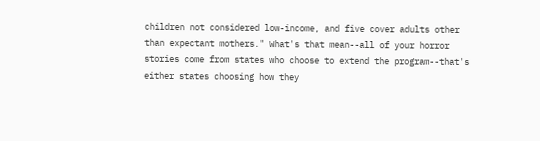children not considered low-income, and five cover adults other than expectant mothers." What's that mean--all of your horror stories come from states who choose to extend the program--that's either states choosing how they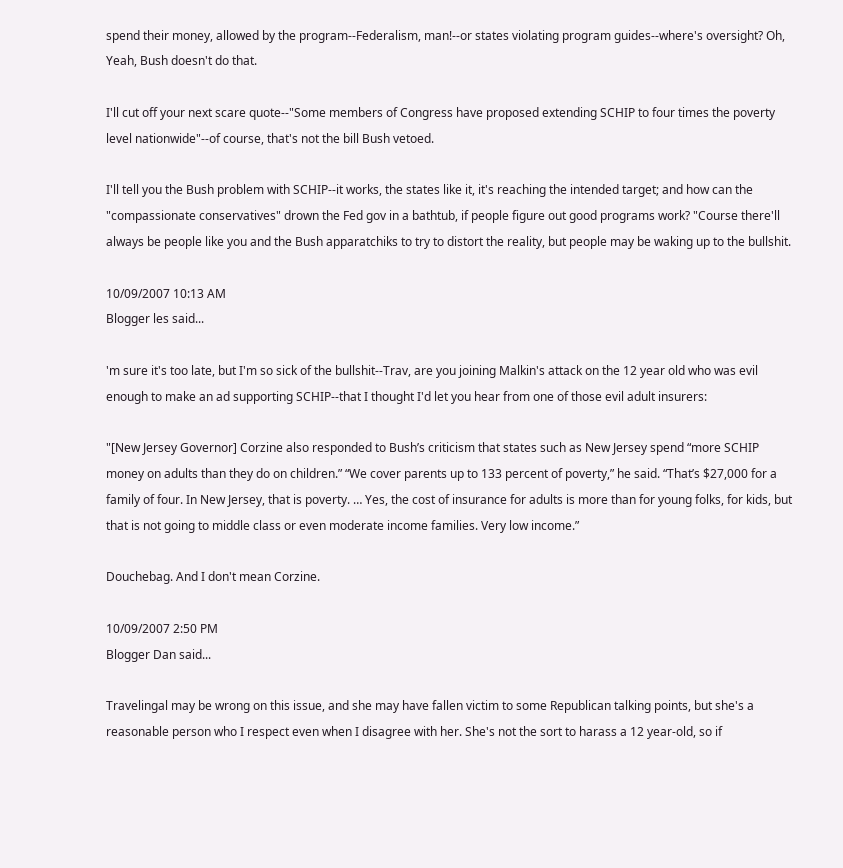spend their money, allowed by the program--Federalism, man!--or states violating program guides--where's oversight? Oh, Yeah, Bush doesn't do that.

I'll cut off your next scare quote--"Some members of Congress have proposed extending SCHIP to four times the poverty level nationwide"--of course, that's not the bill Bush vetoed.

I'll tell you the Bush problem with SCHIP--it works, the states like it, it's reaching the intended target; and how can the "compassionate conservatives" drown the Fed gov in a bathtub, if people figure out good programs work? "Course there'll always be people like you and the Bush apparatchiks to try to distort the reality, but people may be waking up to the bullshit.

10/09/2007 10:13 AM
Blogger les said...

'm sure it's too late, but I'm so sick of the bullshit--Trav, are you joining Malkin's attack on the 12 year old who was evil enough to make an ad supporting SCHIP--that I thought I'd let you hear from one of those evil adult insurers:

"[New Jersey Governor] Corzine also responded to Bush’s criticism that states such as New Jersey spend “more SCHIP money on adults than they do on children.” “We cover parents up to 133 percent of poverty,” he said. “That’s $27,000 for a family of four. In New Jersey, that is poverty. … Yes, the cost of insurance for adults is more than for young folks, for kids, but that is not going to middle class or even moderate income families. Very low income.”

Douchebag. And I don't mean Corzine.

10/09/2007 2:50 PM
Blogger Dan said...

Travelingal may be wrong on this issue, and she may have fallen victim to some Republican talking points, but she's a reasonable person who I respect even when I disagree with her. She's not the sort to harass a 12 year-old, so if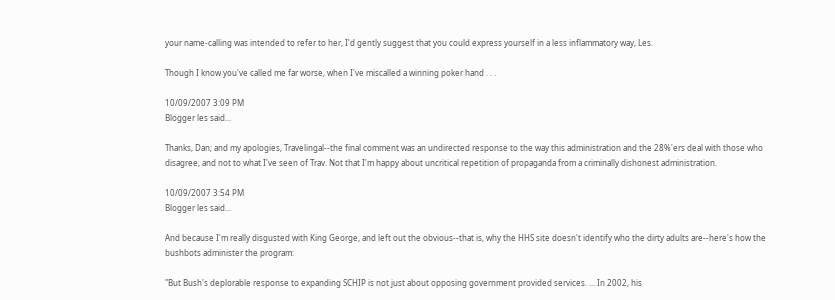your name-calling was intended to refer to her, I'd gently suggest that you could express yourself in a less inflammatory way, Les.

Though I know you've called me far worse, when I've miscalled a winning poker hand . . .

10/09/2007 3:09 PM
Blogger les said...

Thanks, Dan; and my apologies, Travelingal--the final comment was an undirected response to the way this administration and the 28%'ers deal with those who disagree, and not to what I've seen of Trav. Not that I'm happy about uncritical repetition of propaganda from a criminally dishonest administration.

10/09/2007 3:54 PM
Blogger les said...

And because I'm really disgusted with King George, and left out the obvious--that is, why the HHS site doesn't identify who the dirty adults are--here's how the bushbots administer the program:

"But Bush's deplorable response to expanding SCHIP is not just about opposing government provided services. ... In 2002, his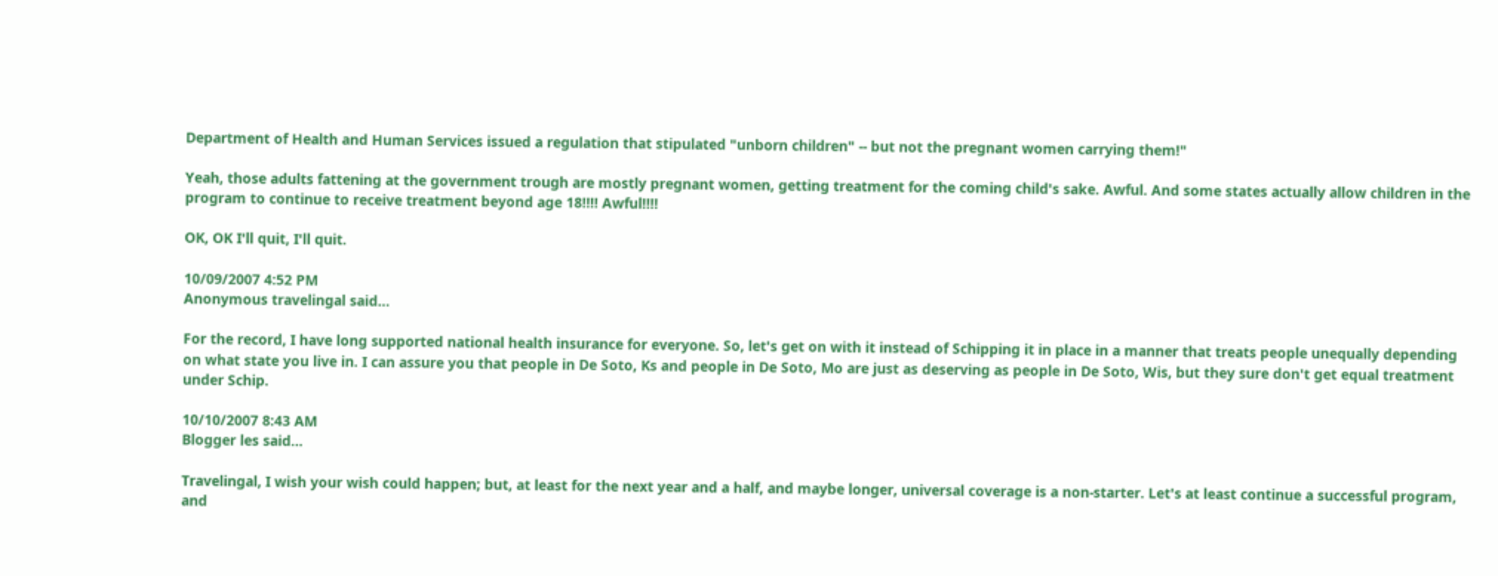Department of Health and Human Services issued a regulation that stipulated "unborn children" -- but not the pregnant women carrying them!"

Yeah, those adults fattening at the government trough are mostly pregnant women, getting treatment for the coming child's sake. Awful. And some states actually allow children in the program to continue to receive treatment beyond age 18!!!! Awful!!!!

OK, OK I'll quit, I'll quit.

10/09/2007 4:52 PM
Anonymous travelingal said...

For the record, I have long supported national health insurance for everyone. So, let's get on with it instead of Schipping it in place in a manner that treats people unequally depending on what state you live in. I can assure you that people in De Soto, Ks and people in De Soto, Mo are just as deserving as people in De Soto, Wis, but they sure don't get equal treatment under Schip.

10/10/2007 8:43 AM
Blogger les said...

Travelingal, I wish your wish could happen; but, at least for the next year and a half, and maybe longer, universal coverage is a non-starter. Let's at least continue a successful program, and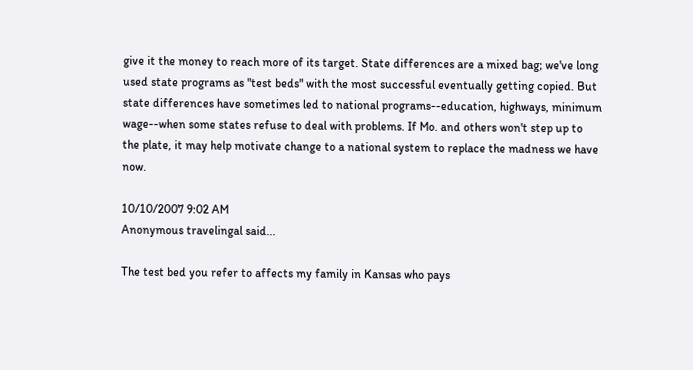give it the money to reach more of its target. State differences are a mixed bag; we've long used state programs as "test beds" with the most successful eventually getting copied. But state differences have sometimes led to national programs--education, highways, minimum wage--when some states refuse to deal with problems. If Mo. and others won't step up to the plate, it may help motivate change to a national system to replace the madness we have now.

10/10/2007 9:02 AM
Anonymous travelingal said...

The test bed you refer to affects my family in Kansas who pays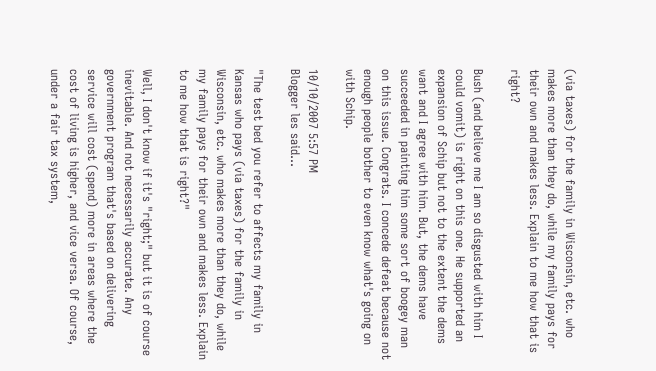(via taxes) for the family in Wisconsin, etc. who makes more than they do, while my family pays for their own and makes less. Explain to me how that is right?

Bush (and believe me I am so disgusted with him I could vomit) is right on this one. He supported an expansion of Schip but not to the extent the dems want and I agree with him. But, the dems have succeeded in painting him some sort of boogey man on this issue. Congrats. I concede defeat because not enough people bother to even know what's going on with Schip.

10/10/2007 5:57 PM
Blogger les said...

"The test bed you refer to affects my family in Kansas who pays (via taxes) for the family in Wisconsin, etc. who makes more than they do, while my family pays for their own and makes less. Explain to me how that is right?"

Well, I don't know if it's "right;" but it is of course inevitable. And not necessarily accurate. Any government program that's based on delivering service will cost (spend) more in areas where the cost of living is higher, and vice versa. Of course, under a fair tax system,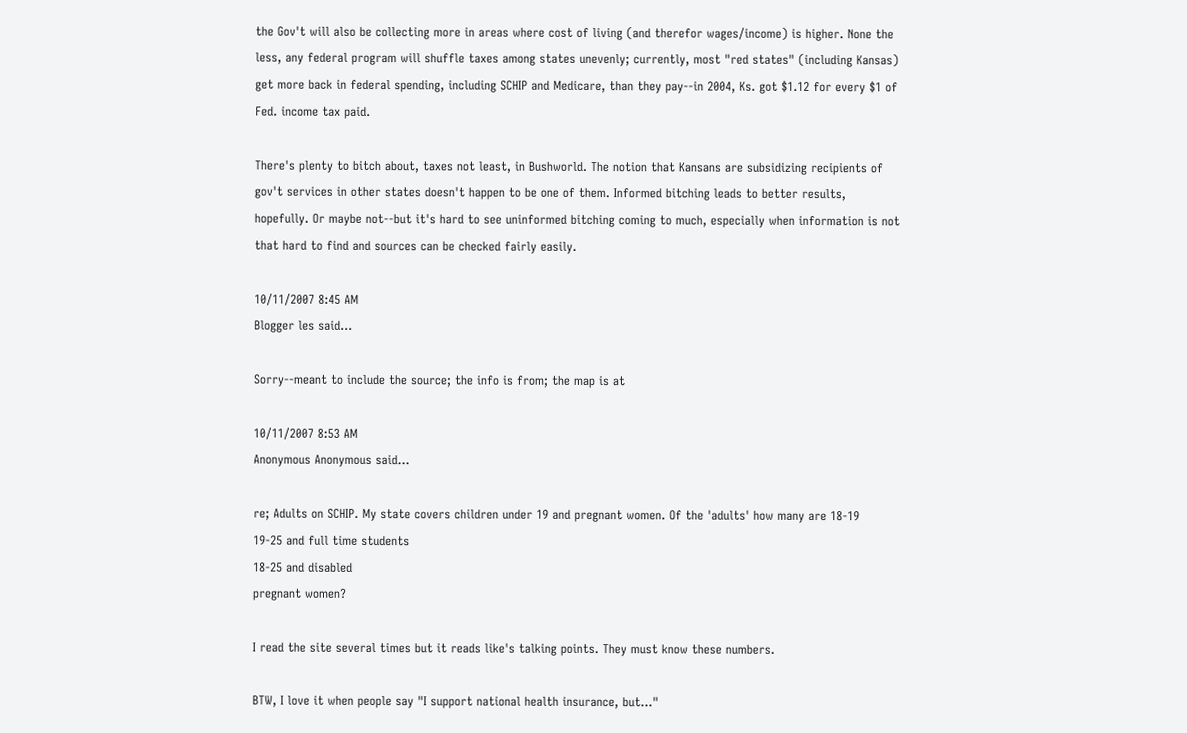the Gov't will also be collecting more in areas where cost of living (and therefor wages/income) is higher. None the less, any federal program will shuffle taxes among states unevenly; currently, most "red states" (including Kansas) get more back in federal spending, including SCHIP and Medicare, than they pay--in 2004, Ks. got $1.12 for every $1 of Fed. income tax paid.

There's plenty to bitch about, taxes not least, in Bushworld. The notion that Kansans are subsidizing recipients of gov't services in other states doesn't happen to be one of them. Informed bitching leads to better results, hopefully. Or maybe not--but it's hard to see uninformed bitching coming to much, especially when information is not that hard to find and sources can be checked fairly easily.

10/11/2007 8:45 AM
Blogger les said...

Sorry--meant to include the source; the info is from; the map is at

10/11/2007 8:53 AM
Anonymous Anonymous said...

re; Adults on SCHIP. My state covers children under 19 and pregnant women. Of the 'adults' how many are 18-19
19-25 and full time students
18-25 and disabled
pregnant women?

I read the site several times but it reads like's talking points. They must know these numbers.

BTW, I love it when people say "I support national health insurance, but..."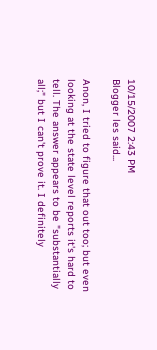10/15/2007 2:43 PM
Blogger les said...

Anon, I tried to figure that out too; but even looking at the state level reports it's hard to tell. The answer appears to be "substantially all;" but I can't prove it. I definitely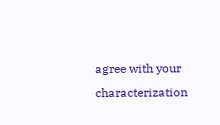agree with your characterization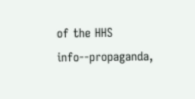of the HHS info--propaganda,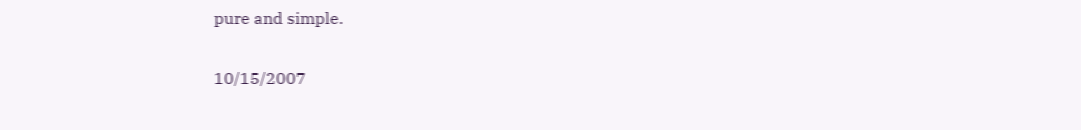pure and simple.

10/15/2007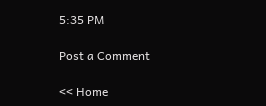5:35 PM

Post a Comment

<< Home